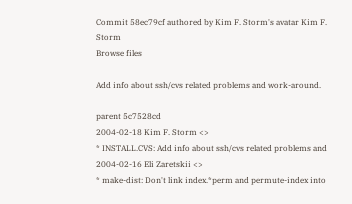Commit 58ec79cf authored by Kim F. Storm's avatar Kim F. Storm
Browse files

Add info about ssh/cvs related problems and work-around.

parent 5c7528cd
2004-02-18 Kim F. Storm <>
* INSTALL.CVS: Add info about ssh/cvs related problems and
2004-02-16 Eli Zaretskii <>
* make-dist: Don't link index.*perm and permute-index into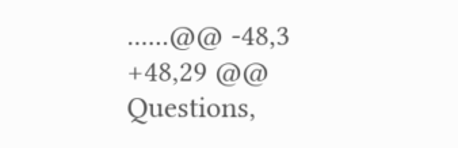......@@ -48,3 +48,29 @@ Questions,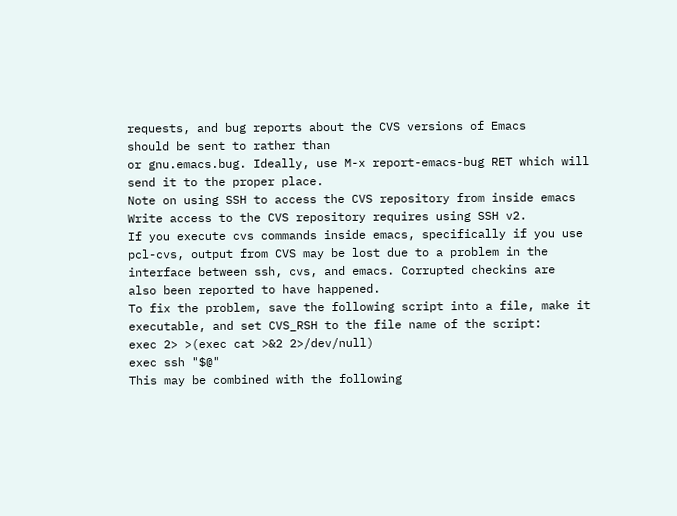requests, and bug reports about the CVS versions of Emacs
should be sent to rather than
or gnu.emacs.bug. Ideally, use M-x report-emacs-bug RET which will
send it to the proper place.
Note on using SSH to access the CVS repository from inside emacs
Write access to the CVS repository requires using SSH v2.
If you execute cvs commands inside emacs, specifically if you use
pcl-cvs, output from CVS may be lost due to a problem in the
interface between ssh, cvs, and emacs. Corrupted checkins are
also been reported to have happened.
To fix the problem, save the following script into a file, make it
executable, and set CVS_RSH to the file name of the script:
exec 2> >(exec cat >&2 2>/dev/null)
exec ssh "$@"
This may be combined with the following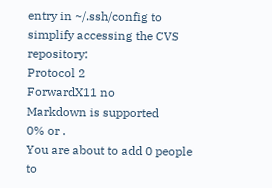entry in ~/.ssh/config to
simplify accessing the CVS repository:
Protocol 2
ForwardX11 no
Markdown is supported
0% or .
You are about to add 0 people to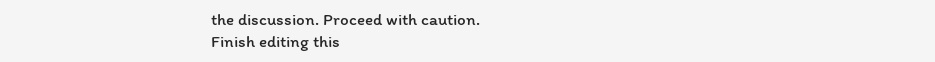the discussion. Proceed with caution.
Finish editing this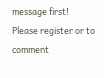message first!
Please register or to comment